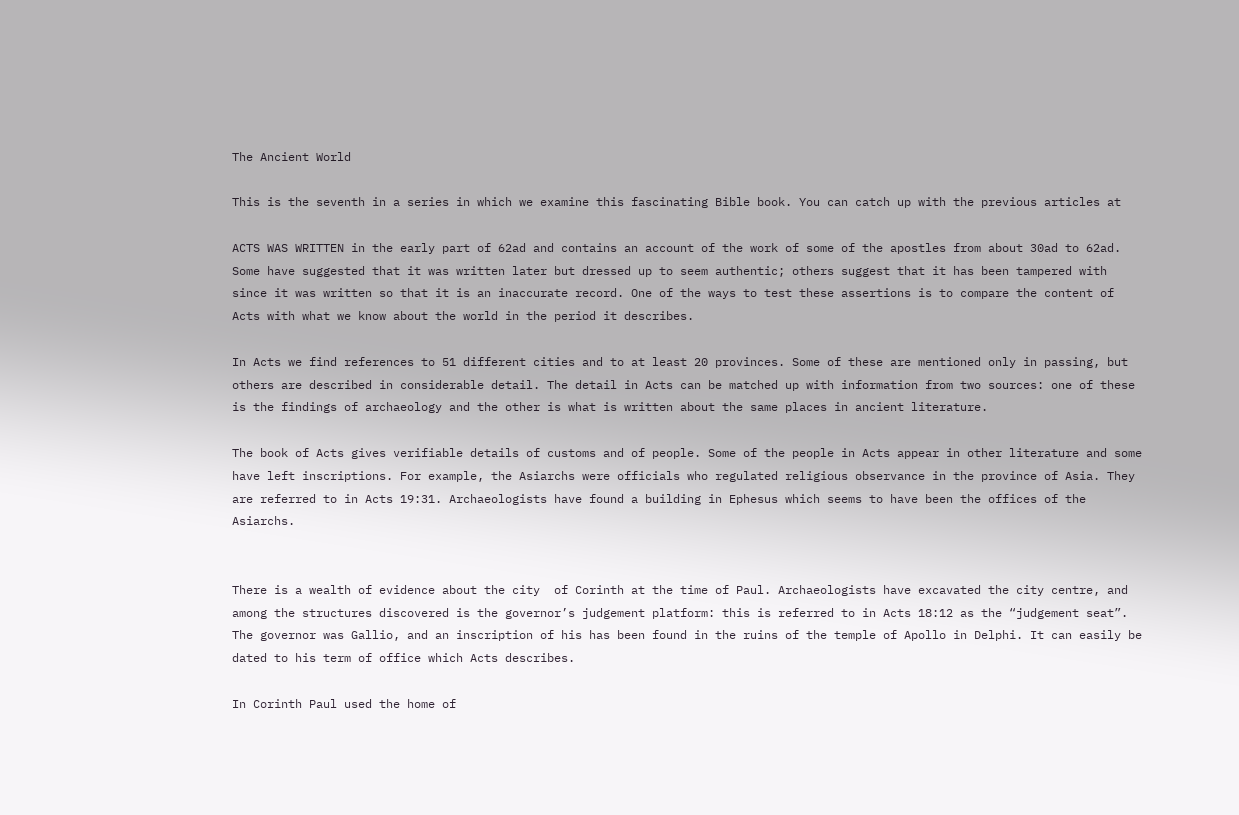The Ancient World

This is the seventh in a series in which we examine this fascinating Bible book. You can catch up with the previous articles at

ACTS WAS WRITTEN in the early part of 62ad and contains an account of the work of some of the apostles from about 30ad to 62ad. Some have suggested that it was written later but dressed up to seem authentic; others suggest that it has been tampered with since it was written so that it is an inaccurate record. One of the ways to test these assertions is to compare the content of Acts with what we know about the world in the period it describes.

In Acts we find references to 51 different cities and to at least 20 provinces. Some of these are mentioned only in passing, but others are described in considerable detail. The detail in Acts can be matched up with information from two sources: one of these is the findings of archaeology and the other is what is written about the same places in ancient literature.

The book of Acts gives verifiable details of customs and of people. Some of the people in Acts appear in other literature and some have left inscriptions. For example, the Asiarchs were officials who regulated religious observance in the province of Asia. They are referred to in Acts 19:31. Archaeologists have found a building in Ephesus which seems to have been the offices of the Asiarchs.


There is a wealth of evidence about the city  of Corinth at the time of Paul. Archaeologists have excavated the city centre, and among the structures discovered is the governor’s judgement platform: this is referred to in Acts 18:12 as the “judgement seat”. The governor was Gallio, and an inscription of his has been found in the ruins of the temple of Apollo in Delphi. It can easily be dated to his term of office which Acts describes.

In Corinth Paul used the home of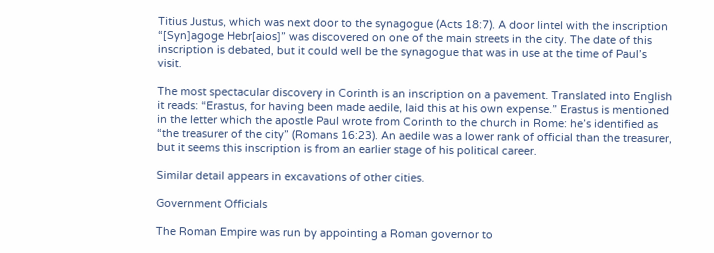Titius Justus, which was next door to the synagogue (Acts 18:7). A door lintel with the inscription “[Syn]agoge Hebr[aios]” was discovered on one of the main streets in the city. The date of this inscription is debated, but it could well be the synagogue that was in use at the time of Paul’s visit.

The most spectacular discovery in Corinth is an inscription on a pavement. Translated into English it reads: “Erastus, for having been made aedile, laid this at his own expense.” Erastus is mentioned in the letter which the apostle Paul wrote from Corinth to the church in Rome: he’s identified as “the treasurer of the city” (Romans 16:23). An aedile was a lower rank of official than the treasurer, but it seems this inscription is from an earlier stage of his political career.

Similar detail appears in excavations of other cities.

Government Officials

The Roman Empire was run by appointing a Roman governor to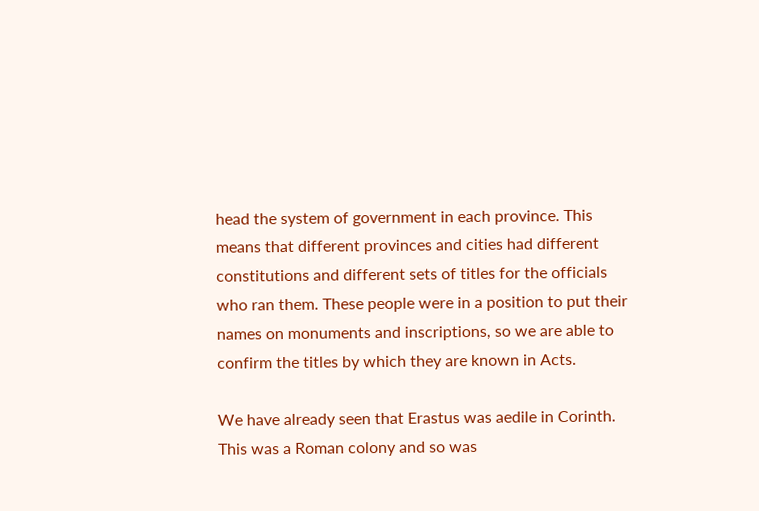head the system of government in each province. This means that different provinces and cities had different constitutions and different sets of titles for the officials who ran them. These people were in a position to put their names on monuments and inscriptions, so we are able to confirm the titles by which they are known in Acts.

We have already seen that Erastus was aedile in Corinth. This was a Roman colony and so was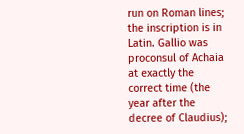run on Roman lines; the inscription is in Latin. Gallio was proconsul of Achaia at exactly the correct time (the year after the decree of Claudius);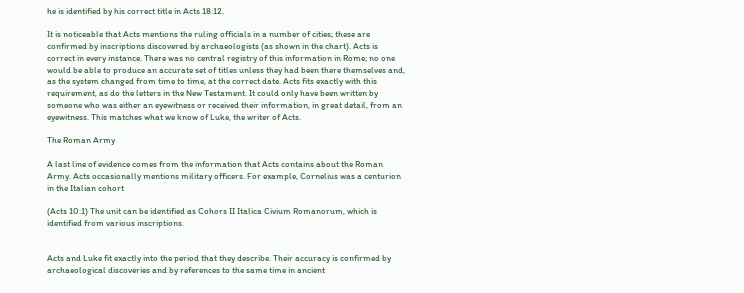he is identified by his correct title in Acts 18:12.

It is noticeable that Acts mentions the ruling officials in a number of cities; these are confirmed by inscriptions discovered by archaeologists (as shown in the chart). Acts is correct in every instance. There was no central registry of this information in Rome; no one would be able to produce an accurate set of titles unless they had been there themselves and, as the system changed from time to time, at the correct date. Acts fits exactly with this requirement, as do the letters in the New Testament. It could only have been written by someone who was either an eyewitness or received their information, in great detail, from an eyewitness. This matches what we know of Luke, the writer of Acts.

The Roman Army

A last line of evidence comes from the information that Acts contains about the Roman Army. Acts occasionally mentions military officers. For example, Cornelius was a centurion in the Italian cohort

(Acts 10:1) The unit can be identified as Cohors II Italica Civium Romanorum, which is identified from various inscriptions.


Acts and Luke fit exactly into the period that they describe. Their accuracy is confirmed by archaeological discoveries and by references to the same time in ancient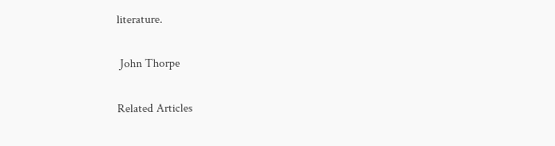literature.

 John Thorpe

Related Articles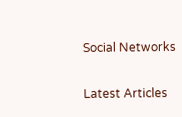Social Networks


Latest Articles